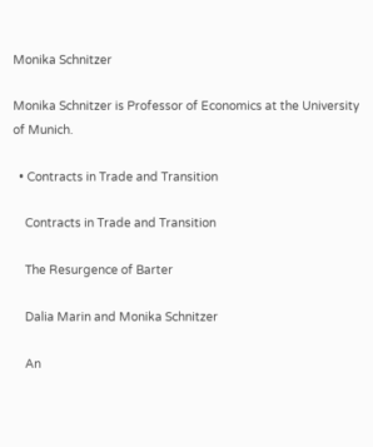Monika Schnitzer

Monika Schnitzer is Professor of Economics at the University of Munich.

  • Contracts in Trade and Transition

    Contracts in Trade and Transition

    The Resurgence of Barter

    Dalia Marin and Monika Schnitzer

    An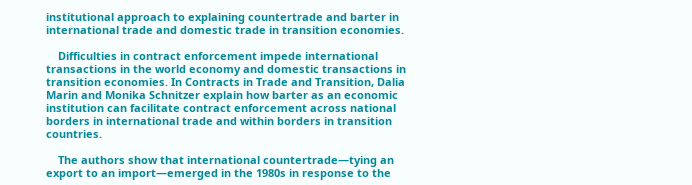institutional approach to explaining countertrade and barter in international trade and domestic trade in transition economies.

    Difficulties in contract enforcement impede international transactions in the world economy and domestic transactions in transition economies. In Contracts in Trade and Transition, Dalia Marin and Monika Schnitzer explain how barter as an economic institution can facilitate contract enforcement across national borders in international trade and within borders in transition countries.

    The authors show that international countertrade—tying an export to an import—emerged in the 1980s in response to the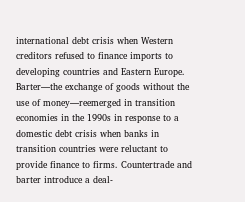international debt crisis when Western creditors refused to finance imports to developing countries and Eastern Europe. Barter—the exchange of goods without the use of money—reemerged in transition economies in the 1990s in response to a domestic debt crisis when banks in transition countries were reluctant to provide finance to firms. Countertrade and barter introduce a deal-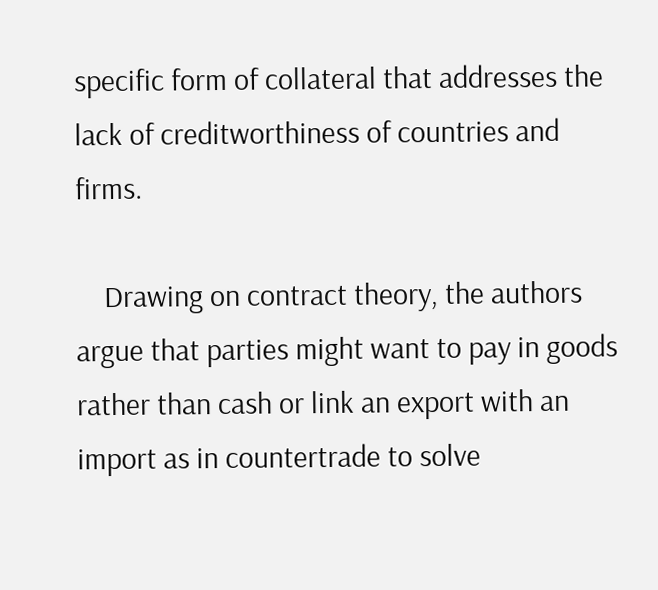specific form of collateral that addresses the lack of creditworthiness of countries and firms.

    Drawing on contract theory, the authors argue that parties might want to pay in goods rather than cash or link an export with an import as in countertrade to solve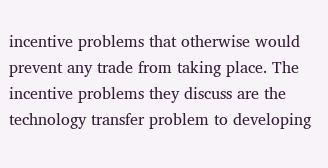incentive problems that otherwise would prevent any trade from taking place. The incentive problems they discuss are the technology transfer problem to developing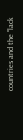countries and the "lack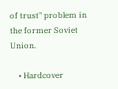of trust" problem in the former Soviet Union.

    • Hardcover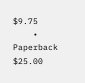$9.75
    • Paperback $25.00